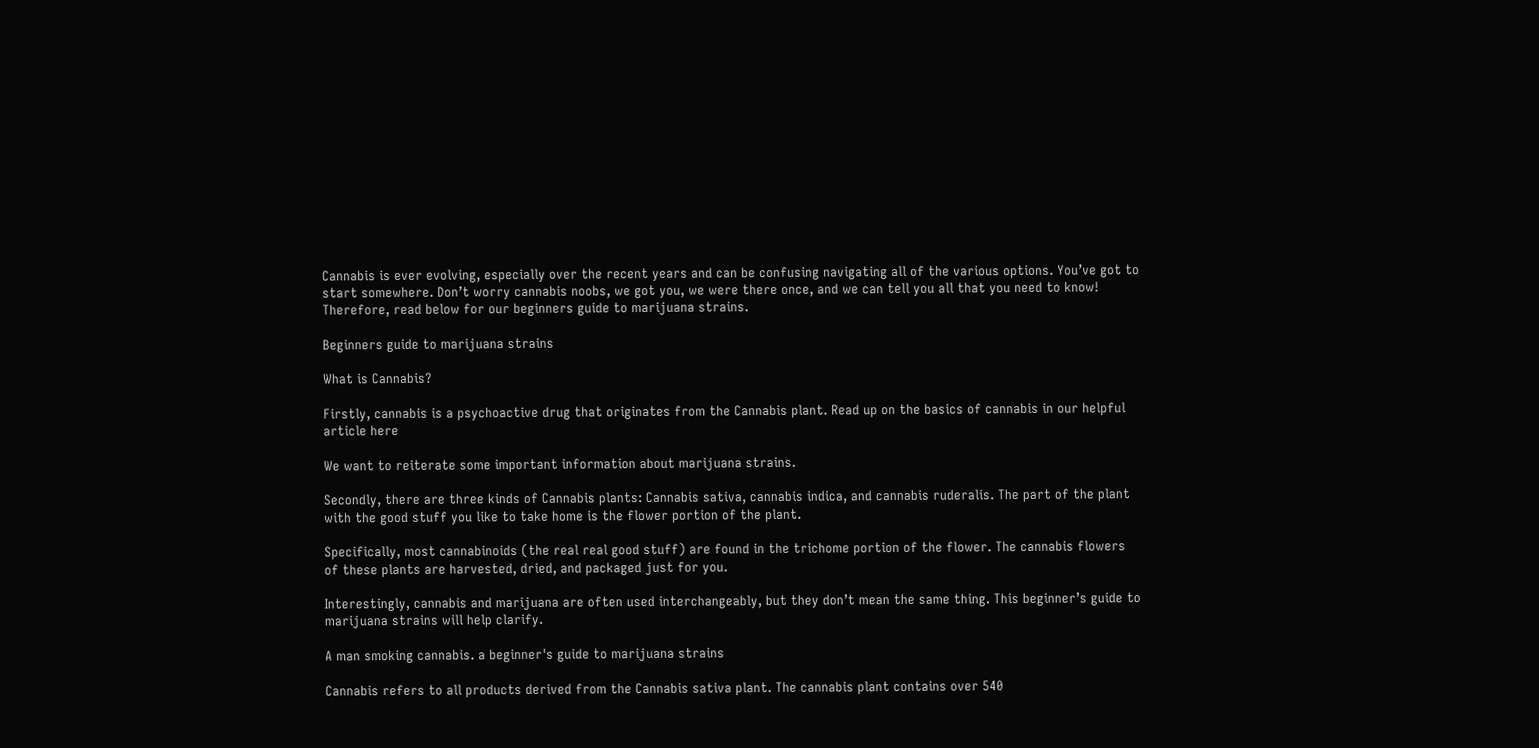Cannabis is ever evolving, especially over the recent years and can be confusing navigating all of the various options. You’ve got to start somewhere. Don’t worry cannabis noobs, we got you, we were there once, and we can tell you all that you need to know! Therefore, read below for our beginners guide to marijuana strains.

Beginners guide to marijuana strains

What is Cannabis?

Firstly, cannabis is a psychoactive drug that originates from the Cannabis plant. Read up on the basics of cannabis in our helpful article here

We want to reiterate some important information about marijuana strains.

Secondly, there are three kinds of Cannabis plants: Cannabis sativa, cannabis indica, and cannabis ruderalis. The part of the plant with the good stuff you like to take home is the flower portion of the plant.

Specifically, most cannabinoids (the real real good stuff) are found in the trichome portion of the flower. The cannabis flowers of these plants are harvested, dried, and packaged just for you.

Interestingly, cannabis and marijuana are often used interchangeably, but they don’t mean the same thing. This beginner’s guide to marijuana strains will help clarify.

A man smoking cannabis. a beginner's guide to marijuana strains

Cannabis refers to all products derived from the Cannabis sativa plant. The cannabis plant contains over 540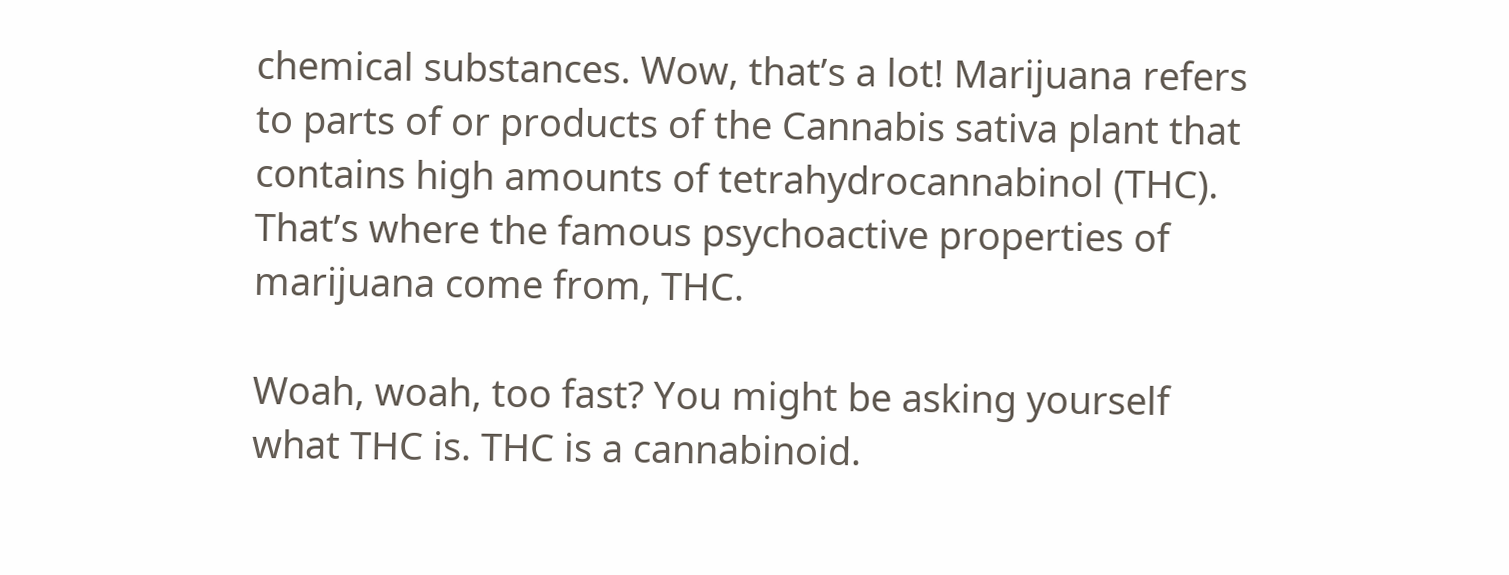chemical substances. Wow, that’s a lot! Marijuana refers to parts of or products of the Cannabis sativa plant that contains high amounts of tetrahydrocannabinol (THC). That’s where the famous psychoactive properties of marijuana come from, THC.

Woah, woah, too fast? You might be asking yourself what THC is. THC is a cannabinoid.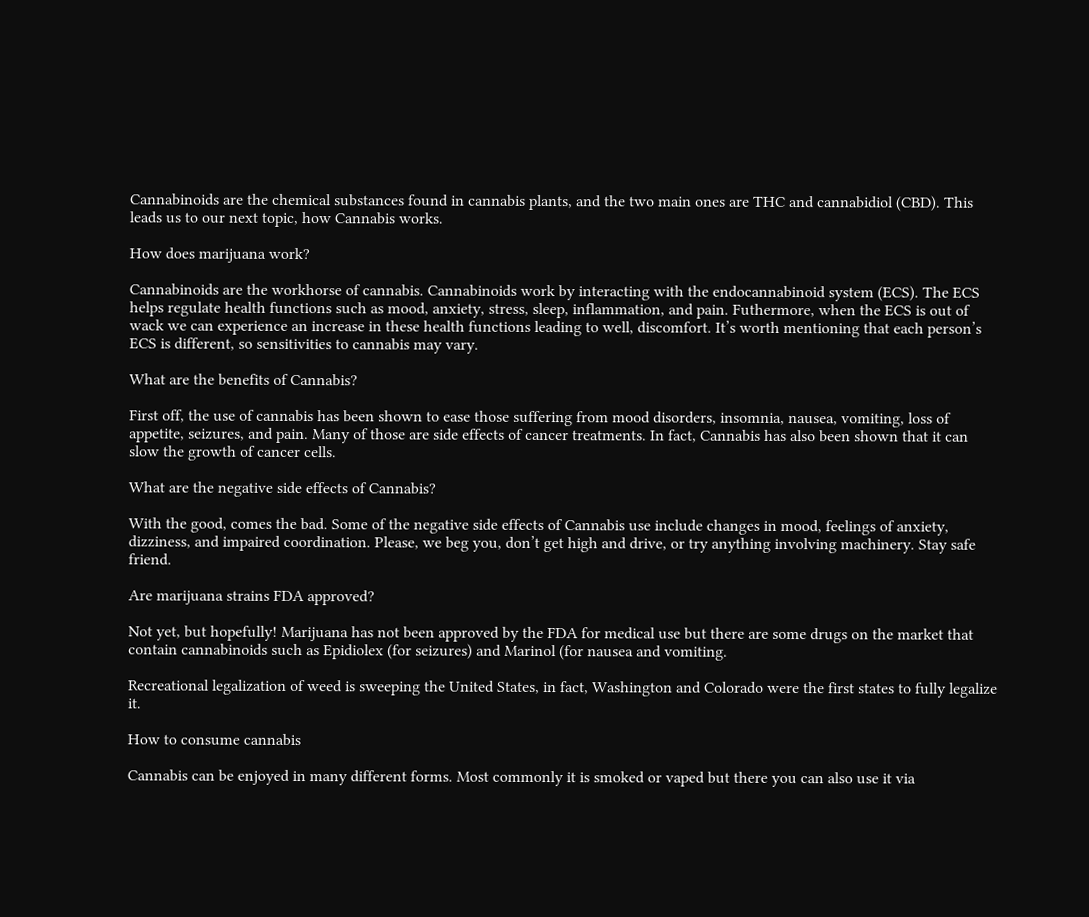Cannabinoids are the chemical substances found in cannabis plants, and the two main ones are THC and cannabidiol (CBD). This leads us to our next topic, how Cannabis works.

How does marijuana work?

Cannabinoids are the workhorse of cannabis. Cannabinoids work by interacting with the endocannabinoid system (ECS). The ECS helps regulate health functions such as mood, anxiety, stress, sleep, inflammation, and pain. Futhermore, when the ECS is out of wack we can experience an increase in these health functions leading to well, discomfort. It’s worth mentioning that each person’s ECS is different, so sensitivities to cannabis may vary.

What are the benefits of Cannabis?

First off, the use of cannabis has been shown to ease those suffering from mood disorders, insomnia, nausea, vomiting, loss of appetite, seizures, and pain. Many of those are side effects of cancer treatments. In fact, Cannabis has also been shown that it can slow the growth of cancer cells.

What are the negative side effects of Cannabis?

With the good, comes the bad. Some of the negative side effects of Cannabis use include changes in mood, feelings of anxiety, dizziness, and impaired coordination. Please, we beg you, don’t get high and drive, or try anything involving machinery. Stay safe friend.

Are marijuana strains FDA approved?

Not yet, but hopefully! Marijuana has not been approved by the FDA for medical use but there are some drugs on the market that contain cannabinoids such as Epidiolex (for seizures) and Marinol (for nausea and vomiting.

Recreational legalization of weed is sweeping the United States, in fact, Washington and Colorado were the first states to fully legalize it.

How to consume cannabis

Cannabis can be enjoyed in many different forms. Most commonly it is smoked or vaped but there you can also use it via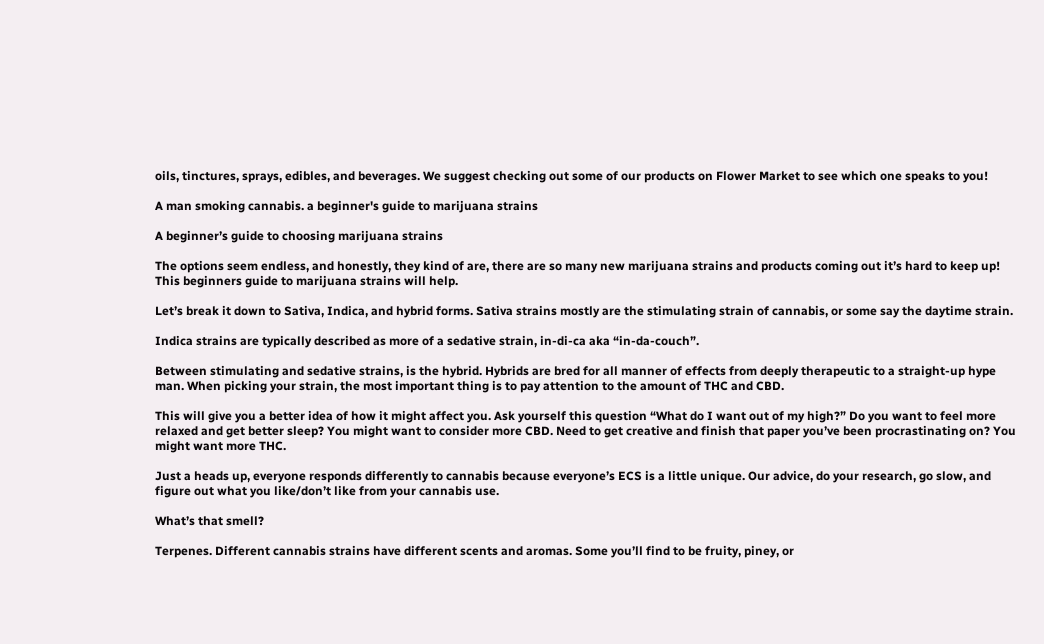oils, tinctures, sprays, edibles, and beverages. We suggest checking out some of our products on Flower Market to see which one speaks to you!

A man smoking cannabis. a beginner's guide to marijuana strains

A beginner’s guide to choosing marijuana strains

The options seem endless, and honestly, they kind of are, there are so many new marijuana strains and products coming out it’s hard to keep up! This beginners guide to marijuana strains will help.

Let’s break it down to Sativa, Indica, and hybrid forms. Sativa strains mostly are the stimulating strain of cannabis, or some say the daytime strain.

Indica strains are typically described as more of a sedative strain, in-di-ca aka “in-da-couch”.

Between stimulating and sedative strains, is the hybrid. Hybrids are bred for all manner of effects from deeply therapeutic to a straight-up hype man. When picking your strain, the most important thing is to pay attention to the amount of THC and CBD.

This will give you a better idea of how it might affect you. Ask yourself this question “What do I want out of my high?” Do you want to feel more relaxed and get better sleep? You might want to consider more CBD. Need to get creative and finish that paper you’ve been procrastinating on? You might want more THC.

Just a heads up, everyone responds differently to cannabis because everyone’s ECS is a little unique. Our advice, do your research, go slow, and figure out what you like/don’t like from your cannabis use.

What’s that smell?

Terpenes. Different cannabis strains have different scents and aromas. Some you’ll find to be fruity, piney, or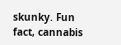skunky. Fun fact, cannabis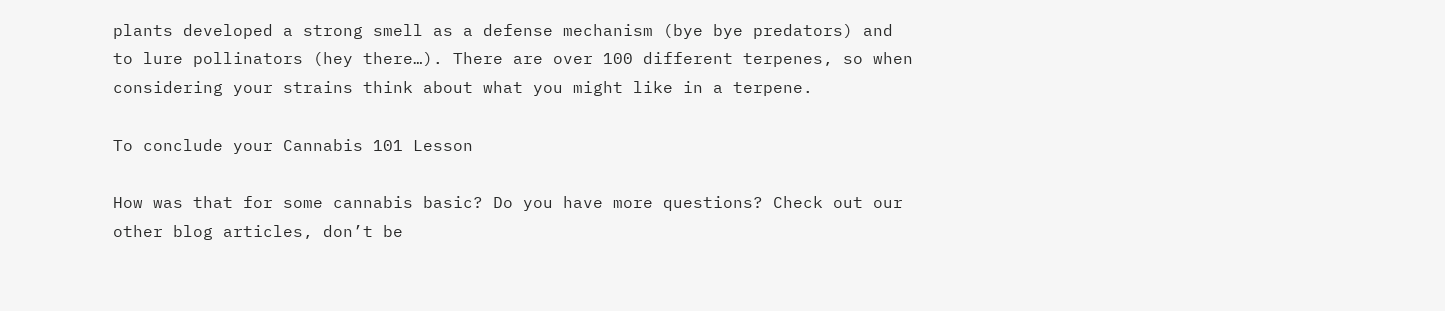plants developed a strong smell as a defense mechanism (bye bye predators) and to lure pollinators (hey there…). There are over 100 different terpenes, so when considering your strains think about what you might like in a terpene.

To conclude your Cannabis 101 Lesson

How was that for some cannabis basic? Do you have more questions? Check out our other blog articles, don’t be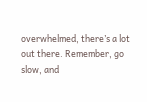overwhelmed, there’s a lot out there. Remember, go slow, and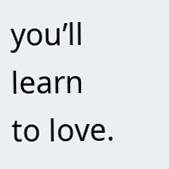you’ll learn to love.